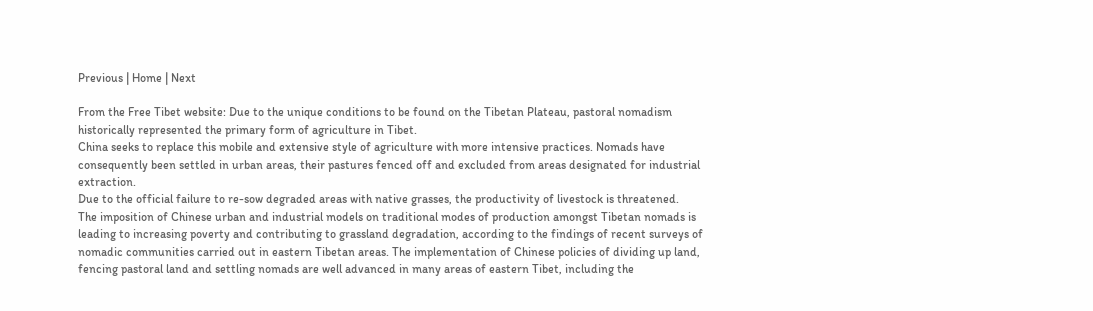Previous | Home | Next

From the Free Tibet website: Due to the unique conditions to be found on the Tibetan Plateau, pastoral nomadism historically represented the primary form of agriculture in Tibet.
China seeks to replace this mobile and extensive style of agriculture with more intensive practices. Nomads have consequently been settled in urban areas, their pastures fenced off and excluded from areas designated for industrial extraction.
Due to the official failure to re-sow degraded areas with native grasses, the productivity of livestock is threatened.
The imposition of Chinese urban and industrial models on traditional modes of production amongst Tibetan nomads is leading to increasing poverty and contributing to grassland degradation, according to the findings of recent surveys of nomadic communities carried out in eastern Tibetan areas. The implementation of Chinese policies of dividing up land, fencing pastoral land and settling nomads are well advanced in many areas of eastern Tibet, including the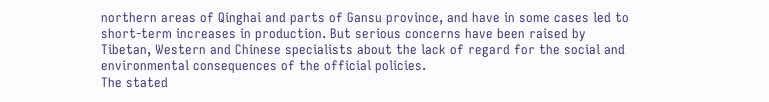northern areas of Qinghai and parts of Gansu province, and have in some cases led to short-term increases in production. But serious concerns have been raised by Tibetan, Western and Chinese specialists about the lack of regard for the social and environmental consequences of the official policies.
The stated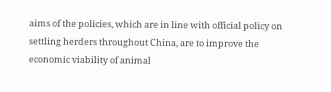aims of the policies, which are in line with official policy on settling herders throughout China, are to improve the economic viability of animal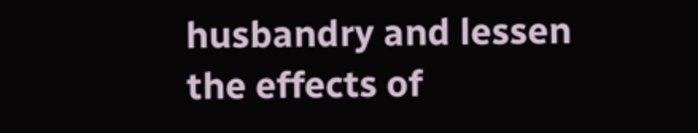husbandry and lessen the effects of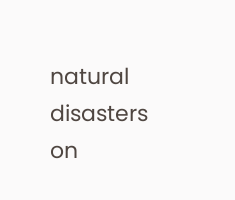natural disasters on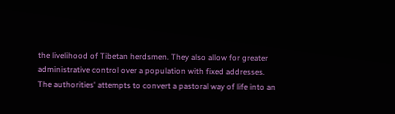the livelihood of Tibetan herdsmen. They also allow for greater administrative control over a population with fixed addresses.
The authorities' attempts to convert a pastoral way of life into an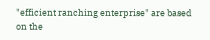"efficient ranching enterprise" are based on the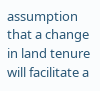assumption that a change in land tenure will facilitate a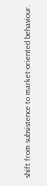shift from subsistence to market-oriented behaviour.